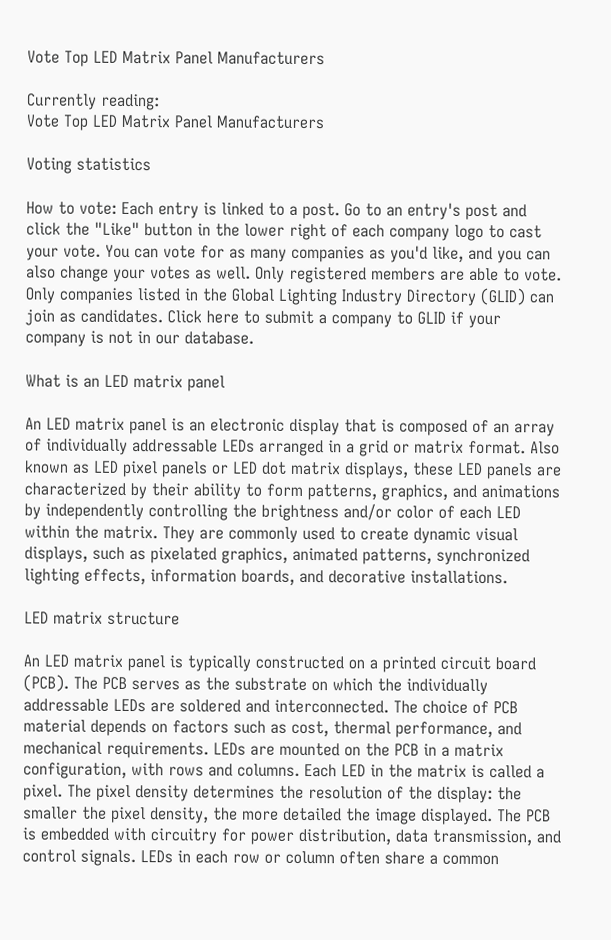Vote Top LED Matrix Panel Manufacturers

Currently reading:
Vote Top LED Matrix Panel Manufacturers

Voting statistics

How to vote: Each entry is linked to a post. Go to an entry's post and click the "Like" button in the lower right of each company logo to cast your vote. You can vote for as many companies as you'd like, and you can also change your votes as well. Only registered members are able to vote. Only companies listed in the Global Lighting Industry Directory (GLID) can join as candidates. Click here to submit a company to GLID if your company is not in our database.

What is an LED matrix panel

An LED matrix panel is an electronic display that is composed of an array of individually addressable LEDs arranged in a grid or matrix format. Also known as LED pixel panels or LED dot matrix displays, these LED panels are characterized by their ability to form patterns, graphics, and animations by independently controlling the brightness and/or color of each LED within the matrix. They are commonly used to create dynamic visual displays, such as pixelated graphics, animated patterns, synchronized lighting effects, information boards, and decorative installations.

LED matrix structure

An LED matrix panel is typically constructed on a printed circuit board (PCB). The PCB serves as the substrate on which the individually addressable LEDs are soldered and interconnected. The choice of PCB material depends on factors such as cost, thermal performance, and mechanical requirements. LEDs are mounted on the PCB in a matrix configuration, with rows and columns. Each LED in the matrix is called a pixel. The pixel density determines the resolution of the display: the smaller the pixel density, the more detailed the image displayed. The PCB is embedded with circuitry for power distribution, data transmission, and control signals. LEDs in each row or column often share a common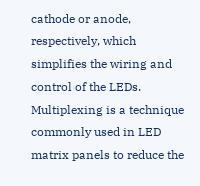cathode or anode, respectively, which simplifies the wiring and control of the LEDs. Multiplexing is a technique commonly used in LED matrix panels to reduce the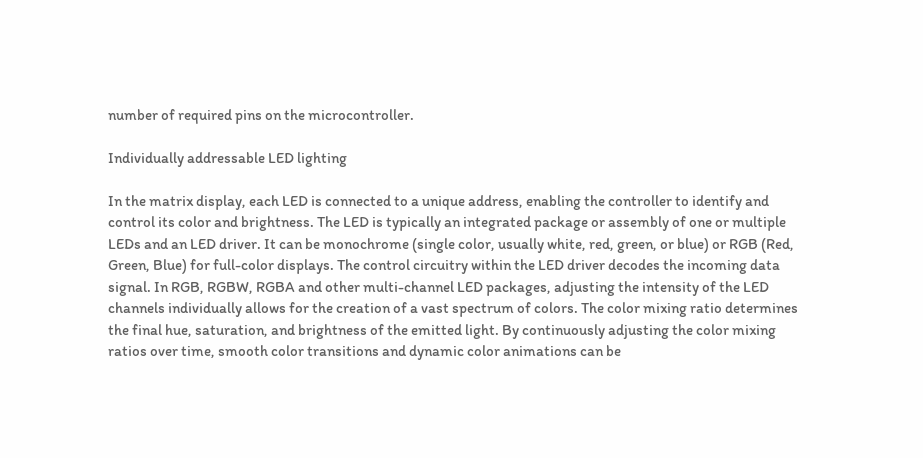number of required pins on the microcontroller.

Individually addressable LED lighting

In the matrix display, each LED is connected to a unique address, enabling the controller to identify and control its color and brightness. The LED is typically an integrated package or assembly of one or multiple LEDs and an LED driver. It can be monochrome (single color, usually white, red, green, or blue) or RGB (Red, Green, Blue) for full-color displays. The control circuitry within the LED driver decodes the incoming data signal. In RGB, RGBW, RGBA and other multi-channel LED packages, adjusting the intensity of the LED channels individually allows for the creation of a vast spectrum of colors. The color mixing ratio determines the final hue, saturation, and brightness of the emitted light. By continuously adjusting the color mixing ratios over time, smooth color transitions and dynamic color animations can be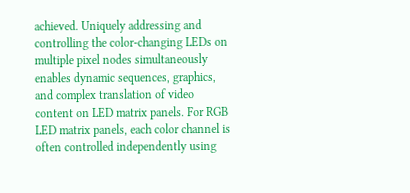achieved. Uniquely addressing and controlling the color-changing LEDs on multiple pixel nodes simultaneously enables dynamic sequences, graphics, and complex translation of video content on LED matrix panels. For RGB LED matrix panels, each color channel is often controlled independently using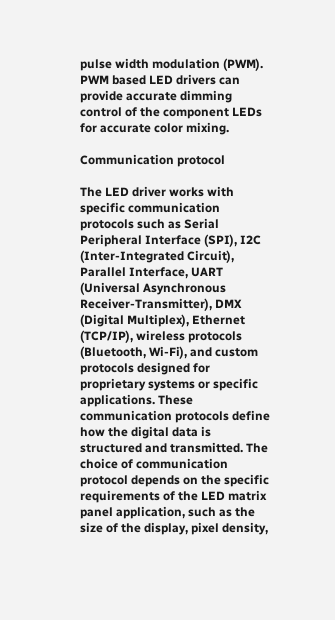pulse width modulation (PWM). PWM based LED drivers can provide accurate dimming control of the component LEDs for accurate color mixing.

Communication protocol

The LED driver works with specific communication protocols such as Serial Peripheral Interface (SPI), I2C (Inter-Integrated Circuit), Parallel Interface, UART (Universal Asynchronous Receiver-Transmitter), DMX (Digital Multiplex), Ethernet (TCP/IP), wireless protocols (Bluetooth, Wi-Fi), and custom protocols designed for proprietary systems or specific applications. These communication protocols define how the digital data is structured and transmitted. The choice of communication protocol depends on the specific requirements of the LED matrix panel application, such as the size of the display, pixel density,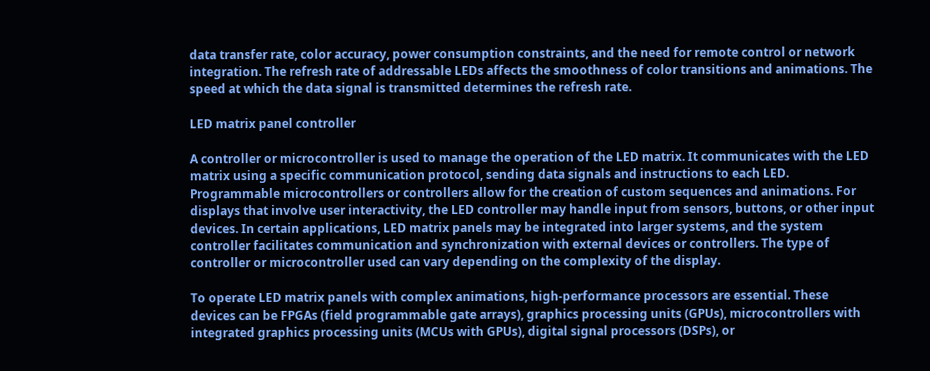data transfer rate, color accuracy, power consumption constraints, and the need for remote control or network integration. The refresh rate of addressable LEDs affects the smoothness of color transitions and animations. The speed at which the data signal is transmitted determines the refresh rate.

LED matrix panel controller

A controller or microcontroller is used to manage the operation of the LED matrix. It communicates with the LED matrix using a specific communication protocol, sending data signals and instructions to each LED. Programmable microcontrollers or controllers allow for the creation of custom sequences and animations. For displays that involve user interactivity, the LED controller may handle input from sensors, buttons, or other input devices. In certain applications, LED matrix panels may be integrated into larger systems, and the system controller facilitates communication and synchronization with external devices or controllers. The type of controller or microcontroller used can vary depending on the complexity of the display.

To operate LED matrix panels with complex animations, high-performance processors are essential. These devices can be FPGAs (field programmable gate arrays), graphics processing units (GPUs), microcontrollers with integrated graphics processing units (MCUs with GPUs), digital signal processors (DSPs), or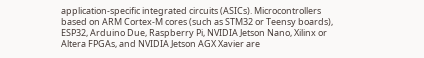application-specific integrated circuits (ASICs). Microcontrollers based on ARM Cortex-M cores (such as STM32 or Teensy boards), ESP32, Arduino Due, Raspberry Pi, NVIDIA Jetson Nano, Xilinx or Altera FPGAs, and NVIDIA Jetson AGX Xavier are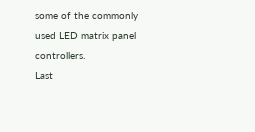some of the commonly used LED matrix panel controllers.
Last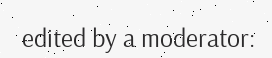edited by a moderator: